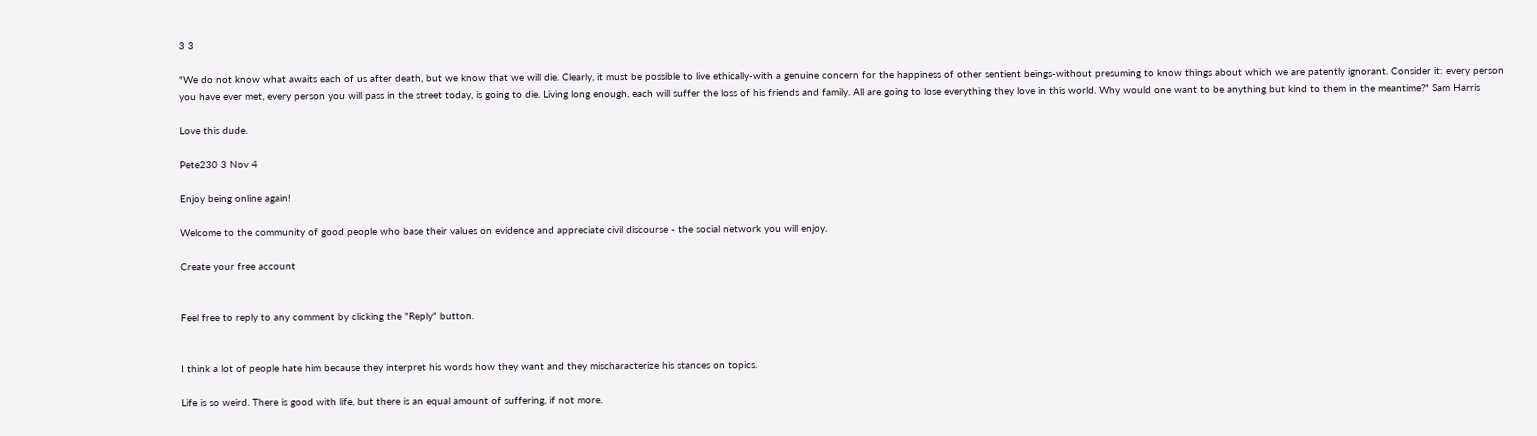3 3

"We do not know what awaits each of us after death, but we know that we will die. Clearly, it must be possible to live ethically-with a genuine concern for the happiness of other sentient beings-without presuming to know things about which we are patently ignorant. Consider it: every person you have ever met, every person you will pass in the street today, is going to die. Living long enough, each will suffer the loss of his friends and family. All are going to lose everything they love in this world. Why would one want to be anything but kind to them in the meantime?" Sam Harris

Love this dude.

Pete230 3 Nov 4

Enjoy being online again!

Welcome to the community of good people who base their values on evidence and appreciate civil discourse - the social network you will enjoy.

Create your free account


Feel free to reply to any comment by clicking the "Reply" button.


I think a lot of people hate him because they interpret his words how they want and they mischaracterize his stances on topics.

Life is so weird. There is good with life, but there is an equal amount of suffering, if not more.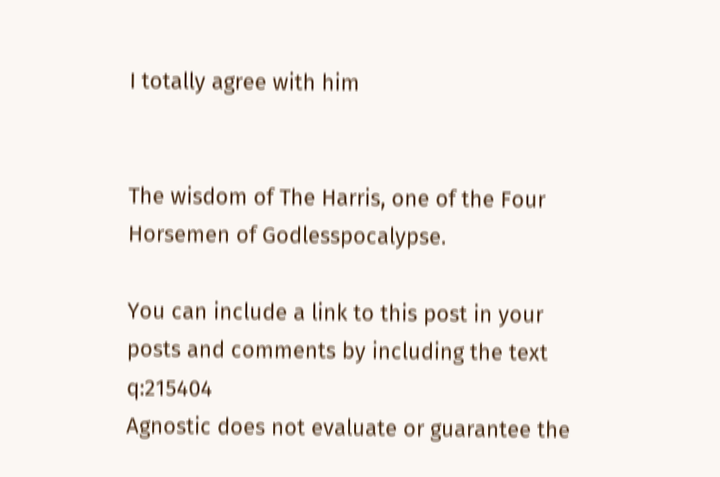I totally agree with him


The wisdom of The Harris, one of the Four Horsemen of Godlesspocalypse.

You can include a link to this post in your posts and comments by including the text q:215404
Agnostic does not evaluate or guarantee the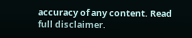accuracy of any content. Read full disclaimer.